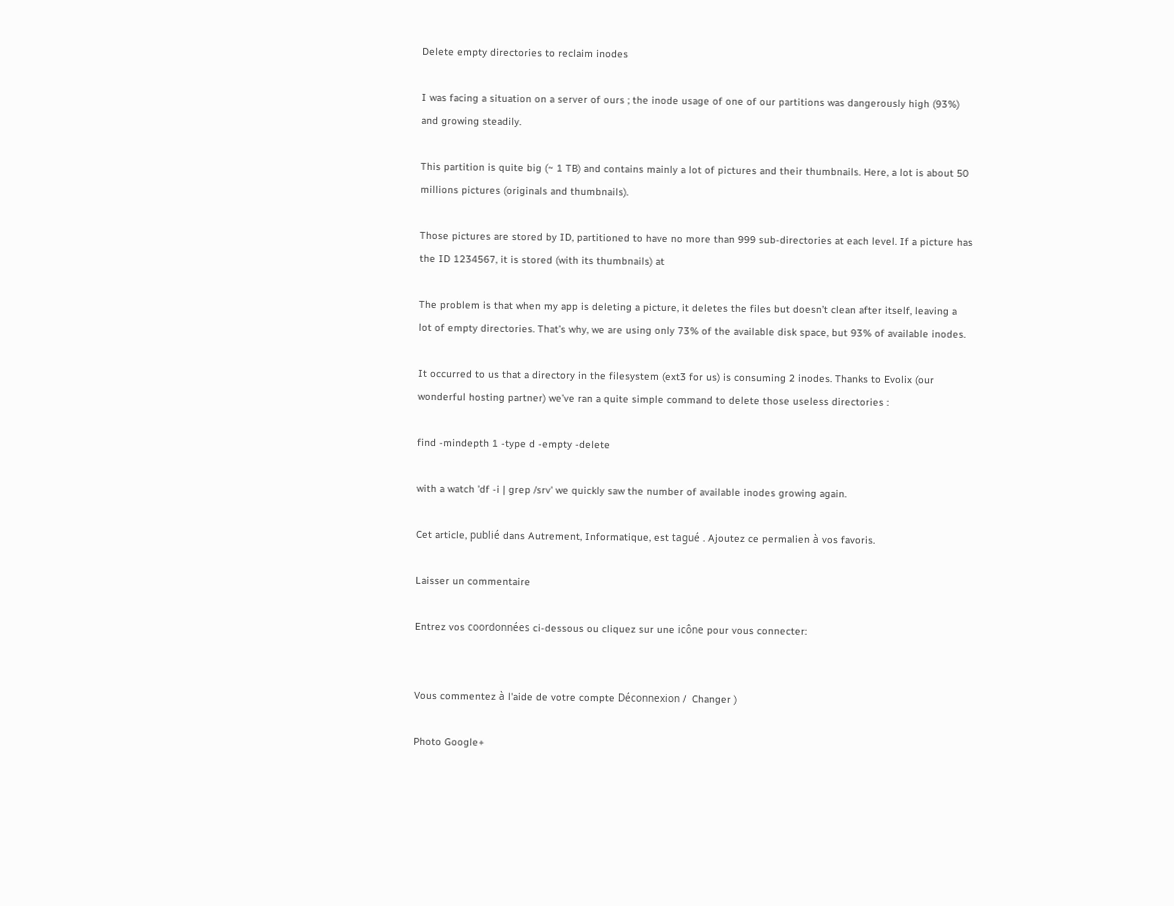Delete empty directories to reclaim inodes

I was facing a situation on a server of ours ; the inode usage of one of our partitions was dangerously high (93%) and growing steadily.

This partition is quite big (~ 1 TB) and contains mainly a lot of pictures and their thumbnails. Here, a lot is about 50 millions pictures (originals and thumbnails).

Those pictures are stored by ID, partitioned to have no more than 999 sub-directories at each level. If a picture has the ID 1234567, it is stored (with its thumbnails) at

The problem is that when my app is deleting a picture, it deletes the files but doesn’t clean after itself, leaving a lot of empty directories. That’s why, we are using only 73% of the available disk space, but 93% of available inodes.

It occurred to us that a directory in the filesystem (ext3 for us) is consuming 2 inodes. Thanks to Evolix (our wonderful hosting partner) we’ve ran a quite simple command to delete those useless directories :

find -mindepth 1 -type d -empty -delete

with a watch 'df -i | grep /srv' we quickly saw the number of available inodes growing again.

Cet article, publié dans Autrement, Informatique, est tagué . Ajoutez ce permalien à vos favoris.

Laisser un commentaire

Entrez vos coordonnées ci-dessous ou cliquez sur une icône pour vous connecter:


Vous commentez à l'aide de votre compte Déconnexion /  Changer )

Photo Google+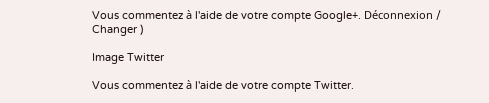Vous commentez à l'aide de votre compte Google+. Déconnexion /  Changer )

Image Twitter

Vous commentez à l'aide de votre compte Twitter.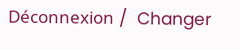Déconnexion /  Changer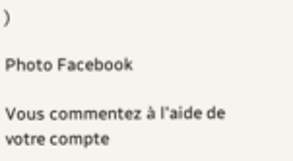)

Photo Facebook

Vous commentez à l'aide de votre compte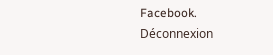Facebook. Déconnexion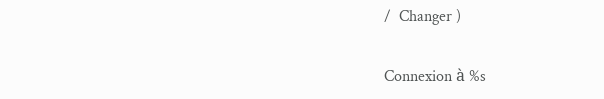/  Changer )

Connexion à %s